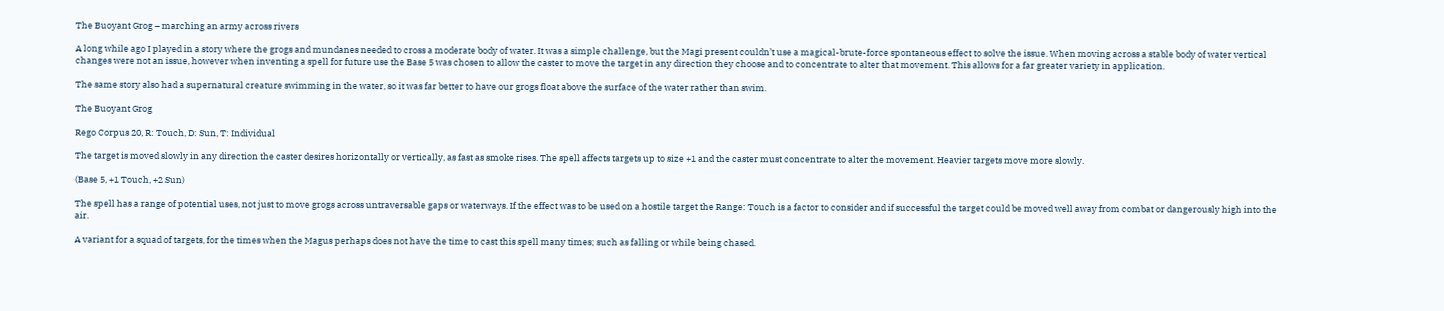The Buoyant Grog – marching an army across rivers

A long while ago I played in a story where the grogs and mundanes needed to cross a moderate body of water. It was a simple challenge, but the Magi present couldn’t use a magical-brute-force spontaneous effect to solve the issue. When moving across a stable body of water vertical changes were not an issue, however when inventing a spell for future use the Base 5 was chosen to allow the caster to move the target in any direction they choose and to concentrate to alter that movement. This allows for a far greater variety in application.

The same story also had a supernatural creature swimming in the water, so it was far better to have our grogs float above the surface of the water rather than swim.

The Buoyant Grog

Rego Corpus 20, R: Touch, D: Sun, T: Individual

The target is moved slowly in any direction the caster desires horizontally or vertically, as fast as smoke rises. The spell affects targets up to size +1 and the caster must concentrate to alter the movement. Heavier targets move more slowly.

(Base 5, +1 Touch, +2 Sun)

The spell has a range of potential uses, not just to move grogs across untraversable gaps or waterways. If the effect was to be used on a hostile target the Range: Touch is a factor to consider and if successful the target could be moved well away from combat or dangerously high into the air.

A variant for a squad of targets, for the times when the Magus perhaps does not have the time to cast this spell many times; such as falling or while being chased.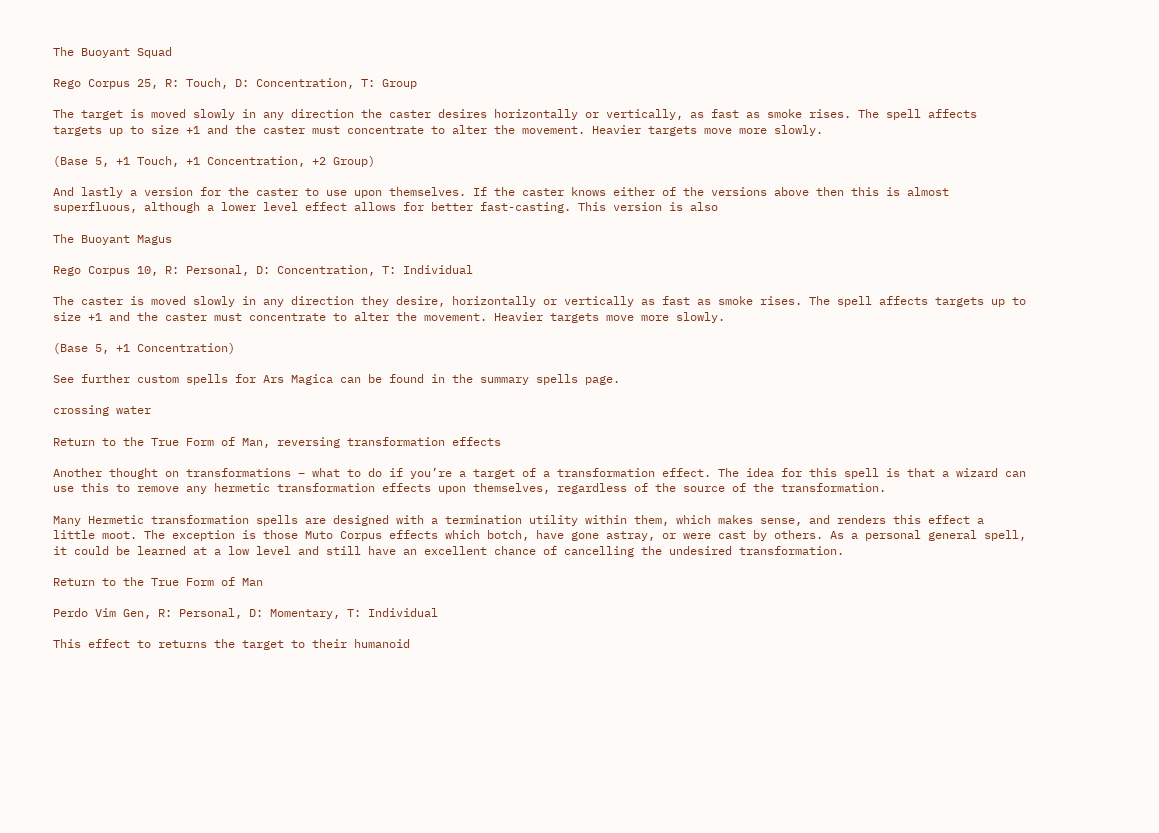The Buoyant Squad

Rego Corpus 25, R: Touch, D: Concentration, T: Group

The target is moved slowly in any direction the caster desires horizontally or vertically, as fast as smoke rises. The spell affects targets up to size +1 and the caster must concentrate to alter the movement. Heavier targets move more slowly.

(Base 5, +1 Touch, +1 Concentration, +2 Group)

And lastly a version for the caster to use upon themselves. If the caster knows either of the versions above then this is almost superfluous, although a lower level effect allows for better fast-casting. This version is also

The Buoyant Magus

Rego Corpus 10, R: Personal, D: Concentration, T: Individual

The caster is moved slowly in any direction they desire, horizontally or vertically as fast as smoke rises. The spell affects targets up to size +1 and the caster must concentrate to alter the movement. Heavier targets move more slowly.

(Base 5, +1 Concentration)

See further custom spells for Ars Magica can be found in the summary spells page.

crossing water

Return to the True Form of Man, reversing transformation effects

Another thought on transformations – what to do if you’re a target of a transformation effect. The idea for this spell is that a wizard can use this to remove any hermetic transformation effects upon themselves, regardless of the source of the transformation.

Many Hermetic transformation spells are designed with a termination utility within them, which makes sense, and renders this effect a little moot. The exception is those Muto Corpus effects which botch, have gone astray, or were cast by others. As a personal general spell, it could be learned at a low level and still have an excellent chance of cancelling the undesired transformation.

Return to the True Form of Man

Perdo Vim Gen, R: Personal, D: Momentary, T: Individual

This effect to returns the target to their humanoid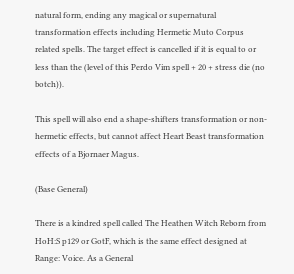natural form, ending any magical or supernatural transformation effects including Hermetic Muto Corpus related spells. The target effect is cancelled if it is equal to or less than the (level of this Perdo Vim spell + 20 + stress die (no botch)).

This spell will also end a shape-shifters transformation or non-hermetic effects, but cannot affect Heart Beast transformation effects of a Bjornaer Magus.

(Base General)

There is a kindred spell called The Heathen Witch Reborn from HoH:S p129 or GotF, which is the same effect designed at Range: Voice. As a General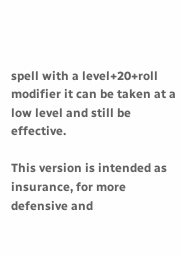spell with a level+20+roll modifier it can be taken at a low level and still be effective.

This version is intended as insurance, for more defensive and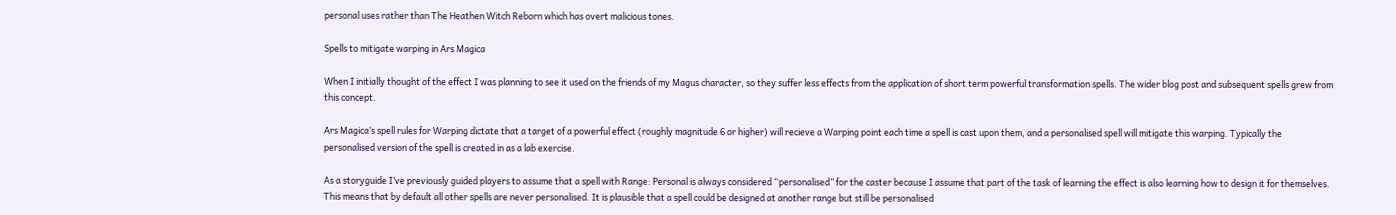personal uses rather than The Heathen Witch Reborn which has overt malicious tones.

Spells to mitigate warping in Ars Magica

When I initially thought of the effect I was planning to see it used on the friends of my Magus character, so they suffer less effects from the application of short term powerful transformation spells. The wider blog post and subsequent spells grew from this concept.

Ars Magica’s spell rules for Warping dictate that a target of a powerful effect (roughly magnitude 6 or higher) will recieve a Warping point each time a spell is cast upon them, and a personalised spell will mitigate this warping. Typically the personalised version of the spell is created in as a lab exercise.

As a storyguide I’ve previously guided players to assume that a spell with Range: Personal is always considered “personalised” for the caster because I assume that part of the task of learning the effect is also learning how to design it for themselves. This means that by default all other spells are never personalised. It is plausible that a spell could be designed at another range but still be personalised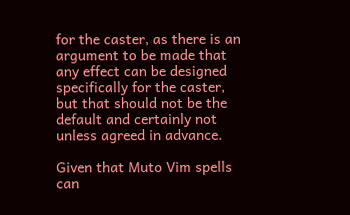for the caster, as there is an argument to be made that any effect can be designed specifically for the caster, but that should not be the default and certainly not unless agreed in advance.

Given that Muto Vim spells can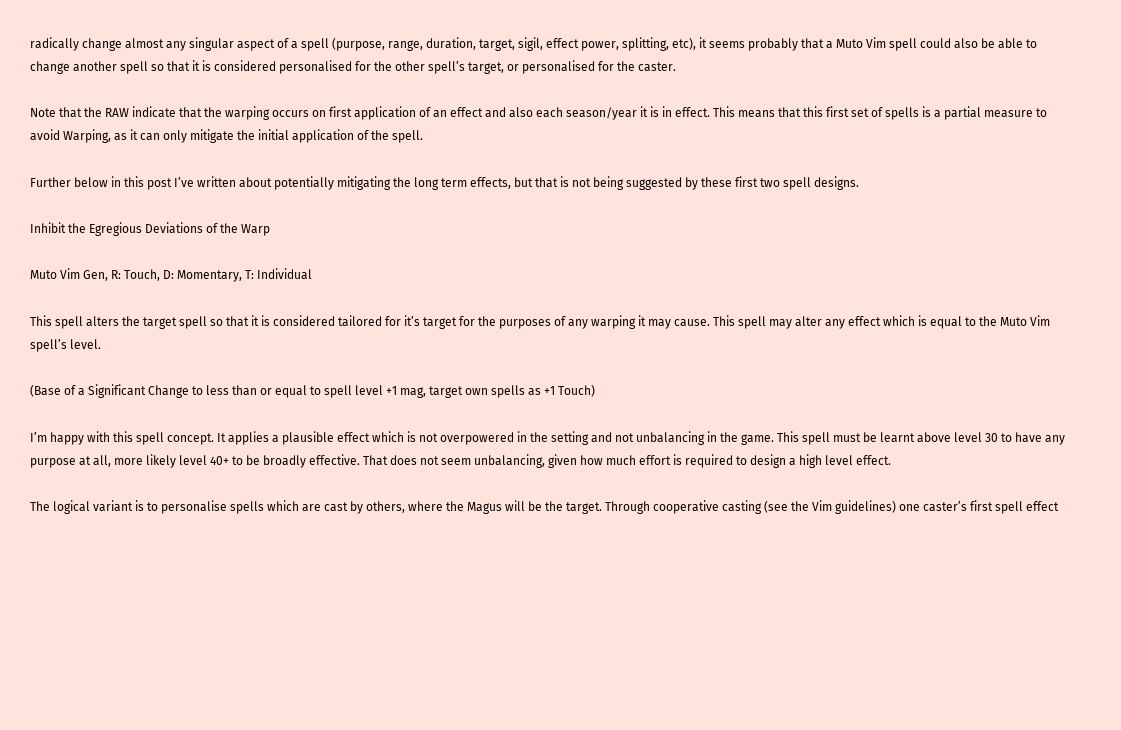radically change almost any singular aspect of a spell (purpose, range, duration, target, sigil, effect power, splitting, etc), it seems probably that a Muto Vim spell could also be able to change another spell so that it is considered personalised for the other spell’s target, or personalised for the caster.

Note that the RAW indicate that the warping occurs on first application of an effect and also each season/year it is in effect. This means that this first set of spells is a partial measure to avoid Warping, as it can only mitigate the initial application of the spell.

Further below in this post I’ve written about potentially mitigating the long term effects, but that is not being suggested by these first two spell designs.

Inhibit the Egregious Deviations of the Warp

Muto Vim Gen, R: Touch, D: Momentary, T: Individual

This spell alters the target spell so that it is considered tailored for it’s target for the purposes of any warping it may cause. This spell may alter any effect which is equal to the Muto Vim spell’s level.

(Base of a Significant Change to less than or equal to spell level +1 mag, target own spells as +1 Touch)

I’m happy with this spell concept. It applies a plausible effect which is not overpowered in the setting and not unbalancing in the game. This spell must be learnt above level 30 to have any purpose at all, more likely level 40+ to be broadly effective. That does not seem unbalancing, given how much effort is required to design a high level effect.

The logical variant is to personalise spells which are cast by others, where the Magus will be the target. Through cooperative casting (see the Vim guidelines) one caster’s first spell effect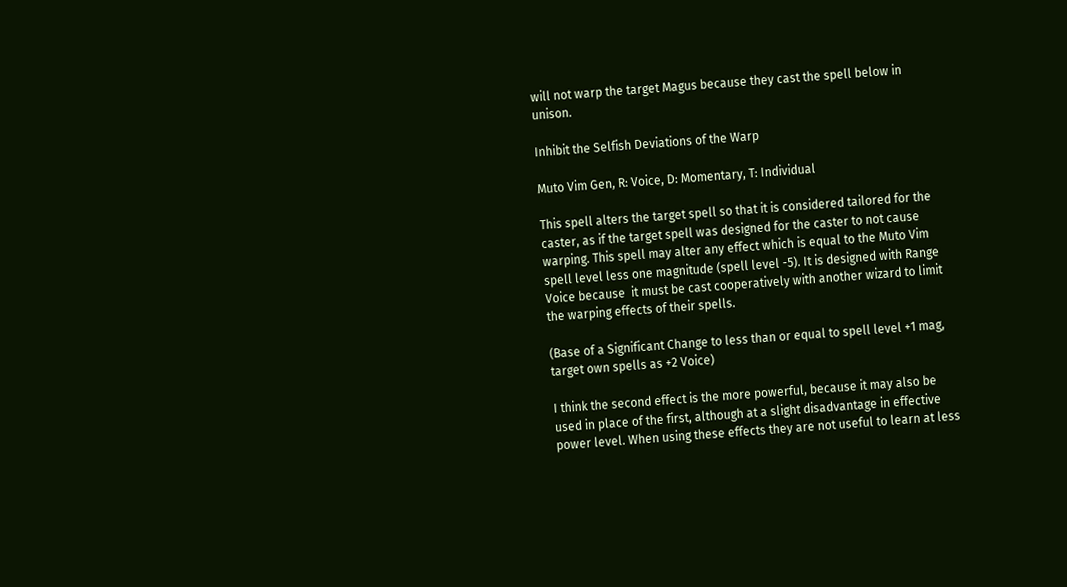will not warp the target Magus because they cast the spell below in unison.

Inhibit the Selfish Deviations of the Warp

Muto Vim Gen, R: Voice, D: Momentary, T: Individual

This spell alters the target spell so that it is considered tailored for the caster, as if the target spell was designed for the caster to not cause warping. This spell may alter any effect which is equal to the Muto Vim spell level less one magnitude (spell level -5). It is designed with Range Voice because  it must be cast cooperatively with another wizard to limit the warping effects of their spells.

(Base of a Significant Change to less than or equal to spell level +1 mag, target own spells as +2 Voice)

I think the second effect is the more powerful, because it may also be used in place of the first, although at a slight disadvantage in effective power level. When using these effects they are not useful to learn at less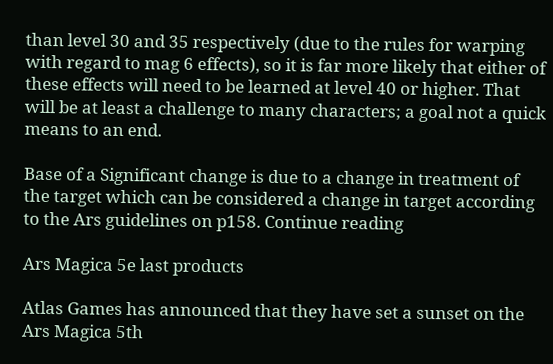than level 30 and 35 respectively (due to the rules for warping with regard to mag 6 effects), so it is far more likely that either of these effects will need to be learned at level 40 or higher. That will be at least a challenge to many characters; a goal not a quick means to an end.

Base of a Significant change is due to a change in treatment of the target which can be considered a change in target according to the Ars guidelines on p158. Continue reading

Ars Magica 5e last products

Atlas Games has announced that they have set a sunset on the Ars Magica 5th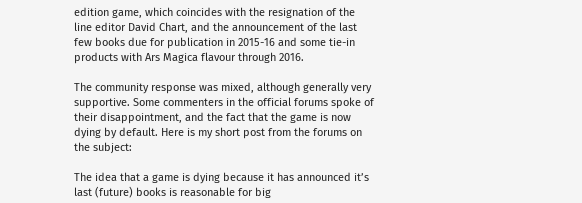edition game, which coincides with the resignation of the line editor David Chart, and the announcement of the last few books due for publication in 2015-16 and some tie-in products with Ars Magica flavour through 2016.

The community response was mixed, although generally very supportive. Some commenters in the official forums spoke of their disappointment, and the fact that the game is now dying by default. Here is my short post from the forums on the subject:

The idea that a game is dying because it has announced it’s last (future) books is reasonable for big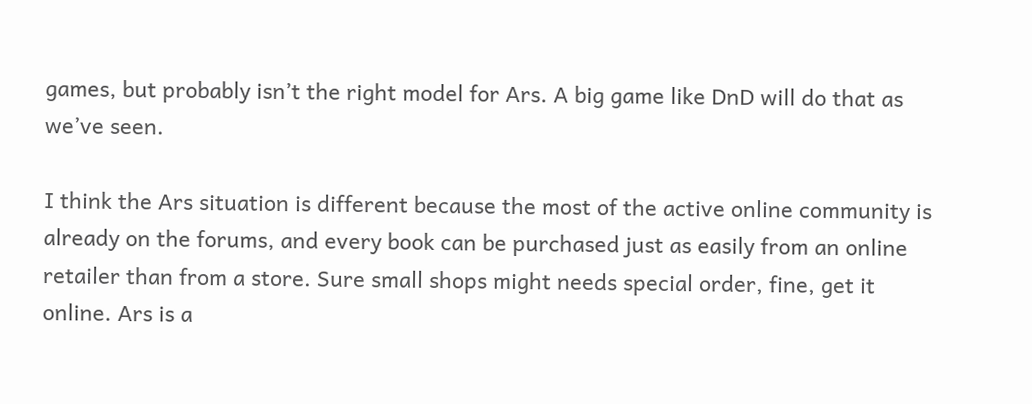games, but probably isn’t the right model for Ars. A big game like DnD will do that as we’ve seen.

I think the Ars situation is different because the most of the active online community is already on the forums, and every book can be purchased just as easily from an online retailer than from a store. Sure small shops might needs special order, fine, get it online. Ars is a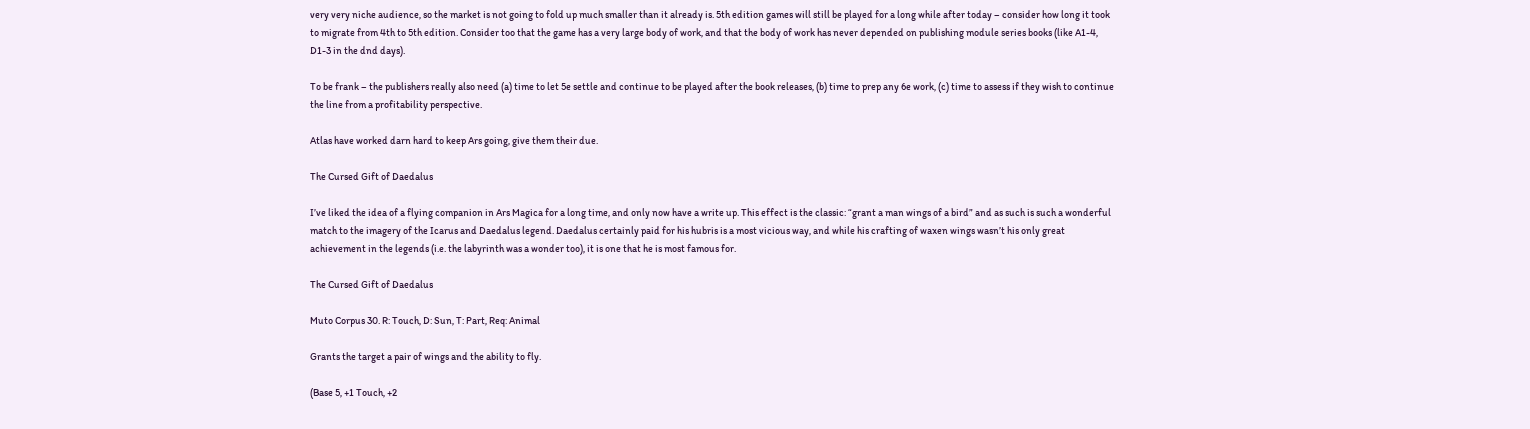very very niche audience, so the market is not going to fold up much smaller than it already is. 5th edition games will still be played for a long while after today – consider how long it took to migrate from 4th to 5th edition. Consider too that the game has a very large body of work, and that the body of work has never depended on publishing module series books (like A1-4, D1-3 in the dnd days).

To be frank – the publishers really also need (a) time to let 5e settle and continue to be played after the book releases, (b) time to prep any 6e work, (c) time to assess if they wish to continue the line from a profitability perspective.

Atlas have worked darn hard to keep Ars going, give them their due.

The Cursed Gift of Daedalus

I’ve liked the idea of a flying companion in Ars Magica for a long time, and only now have a write up. This effect is the classic: “grant a man wings of a bird” and as such is such a wonderful match to the imagery of the Icarus and Daedalus legend. Daedalus certainly paid for his hubris is a most vicious way, and while his crafting of waxen wings wasn’t his only great achievement in the legends (i.e. the labyrinth was a wonder too), it is one that he is most famous for.

The Cursed Gift of Daedalus

Muto Corpus 30. R: Touch, D: Sun, T: Part, Req: Animal

Grants the target a pair of wings and the ability to fly.

(Base 5, +1 Touch, +2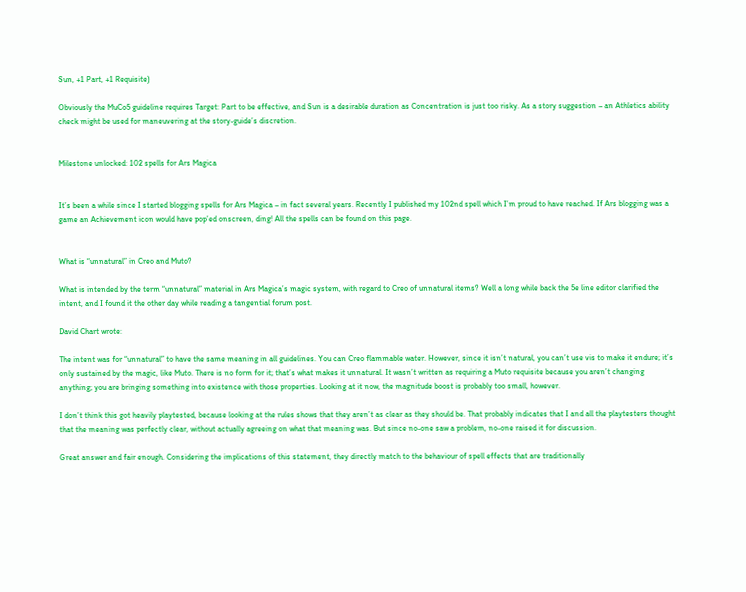Sun, +1 Part, +1 Requisite)

Obviously the MuCo5 guideline requires Target: Part to be effective, and Sun is a desirable duration as Concentration is just too risky. As a story suggestion – an Athletics ability check might be used for maneuvering at the story-guide’s discretion.


Milestone unlocked: 102 spells for Ars Magica


It’s been a while since I started blogging spells for Ars Magica – in fact several years. Recently I published my 102nd spell which I’m proud to have reached. If Ars blogging was a game an Achievement icon would have pop’ed onscreen, ding! All the spells can be found on this page.


What is “unnatural” in Creo and Muto?

What is intended by the term “unnatural” material in Ars Magica’s magic system, with regard to Creo of unnatural items? Well a long while back the 5e line editor clarified the intent, and I found it the other day while reading a tangential forum post.

David Chart wrote:

The intent was for “unnatural” to have the same meaning in all guidelines. You can Creo flammable water. However, since it isn’t natural, you can’t use vis to make it endure; it’s only sustained by the magic, like Muto. There is no form for it; that’s what makes it unnatural. It wasn’t written as requiring a Muto requisite because you aren’t changing anything; you are bringing something into existence with those properties. Looking at it now, the magnitude boost is probably too small, however.

I don’t think this got heavily playtested, because looking at the rules shows that they aren’t as clear as they should be. That probably indicates that I and all the playtesters thought that the meaning was perfectly clear, without actually agreeing on what that meaning was. But since no-one saw a problem, no-one raised it for discussion.

Great answer and fair enough. Considering the implications of this statement, they directly match to the behaviour of spell effects that are traditionally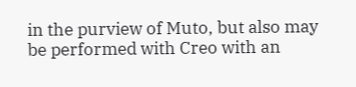in the purview of Muto, but also may be performed with Creo with an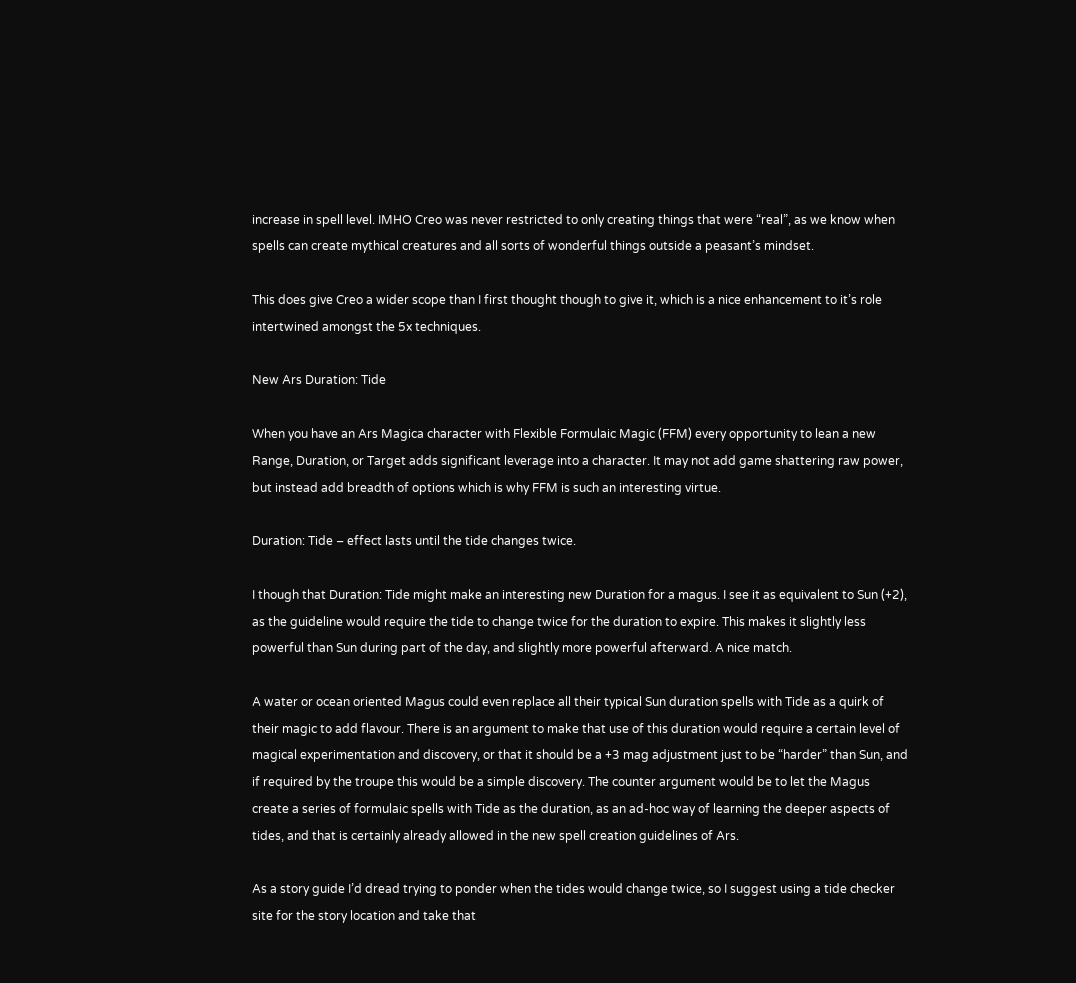increase in spell level. IMHO Creo was never restricted to only creating things that were “real”, as we know when spells can create mythical creatures and all sorts of wonderful things outside a peasant’s mindset.

This does give Creo a wider scope than I first thought though to give it, which is a nice enhancement to it’s role intertwined amongst the 5x techniques.

New Ars Duration: Tide

When you have an Ars Magica character with Flexible Formulaic Magic (FFM) every opportunity to lean a new Range, Duration, or Target adds significant leverage into a character. It may not add game shattering raw power, but instead add breadth of options which is why FFM is such an interesting virtue.

Duration: Tide – effect lasts until the tide changes twice.

I though that Duration: Tide might make an interesting new Duration for a magus. I see it as equivalent to Sun (+2), as the guideline would require the tide to change twice for the duration to expire. This makes it slightly less powerful than Sun during part of the day, and slightly more powerful afterward. A nice match.

A water or ocean oriented Magus could even replace all their typical Sun duration spells with Tide as a quirk of their magic to add flavour. There is an argument to make that use of this duration would require a certain level of magical experimentation and discovery, or that it should be a +3 mag adjustment just to be “harder” than Sun, and if required by the troupe this would be a simple discovery. The counter argument would be to let the Magus create a series of formulaic spells with Tide as the duration, as an ad-hoc way of learning the deeper aspects of tides, and that is certainly already allowed in the new spell creation guidelines of Ars.

As a story guide I’d dread trying to ponder when the tides would change twice, so I suggest using a tide checker site for the story location and take that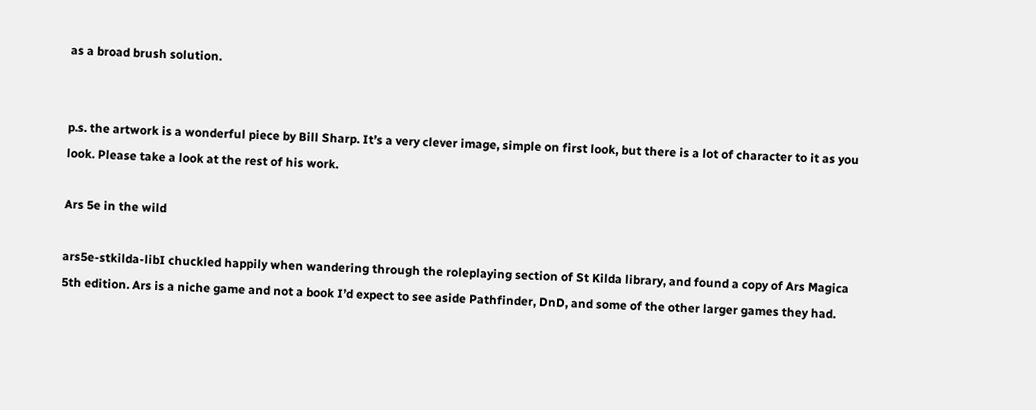as a broad brush solution.


p.s. the artwork is a wonderful piece by Bill Sharp. It’s a very clever image, simple on first look, but there is a lot of character to it as you look. Please take a look at the rest of his work.

Ars 5e in the wild

ars5e-stkilda-libI chuckled happily when wandering through the roleplaying section of St Kilda library, and found a copy of Ars Magica 5th edition. Ars is a niche game and not a book I’d expect to see aside Pathfinder, DnD, and some of the other larger games they had.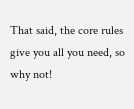That said, the core rules give you all you need, so why not!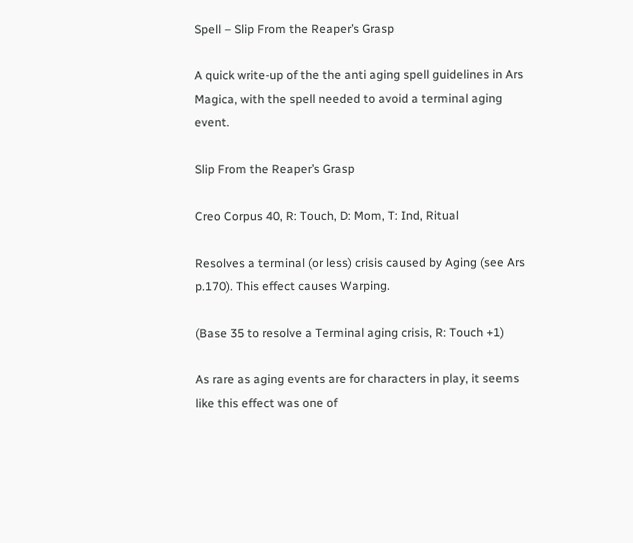Spell – Slip From the Reaper’s Grasp

A quick write-up of the the anti aging spell guidelines in Ars Magica, with the spell needed to avoid a terminal aging event.

Slip From the Reaper’s Grasp

Creo Corpus 40, R: Touch, D: Mom, T: Ind, Ritual

Resolves a terminal (or less) crisis caused by Aging (see Ars p.170). This effect causes Warping.

(Base 35 to resolve a Terminal aging crisis, R: Touch +1)

As rare as aging events are for characters in play, it seems like this effect was one of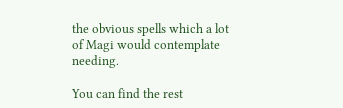the obvious spells which a lot of Magi would contemplate needing.

You can find the rest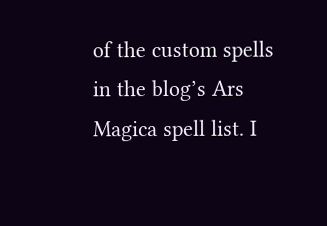of the custom spells in the blog’s Ars Magica spell list. I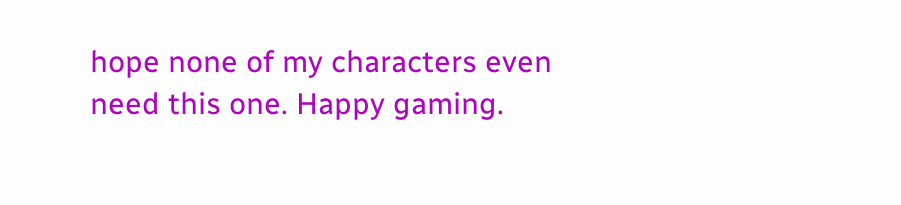hope none of my characters even need this one. Happy gaming.